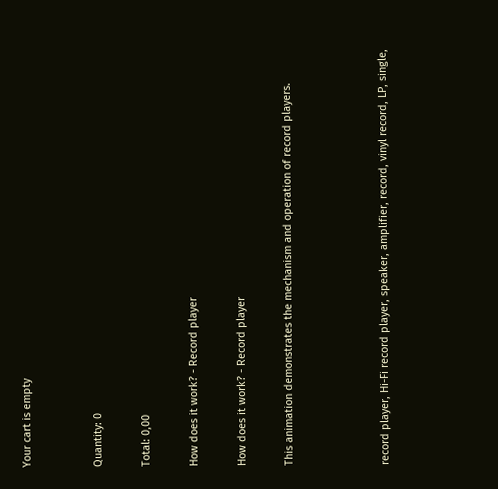Your cart is empty


Quantity: 0

Total: 0,00

How does it work? - Record player

How does it work? - Record player

This animation demonstrates the mechanism and operation of record players.



record player, Hi-Fi record player, speaker, amplifier, record, vinyl record, LP, single,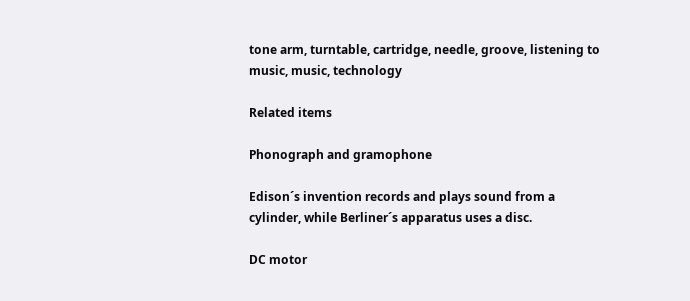tone arm, turntable, cartridge, needle, groove, listening to music, music, technology

Related items

Phonograph and gramophone

Edison´s invention records and plays sound from a cylinder, while Berliner´s apparatus uses a disc.

DC motor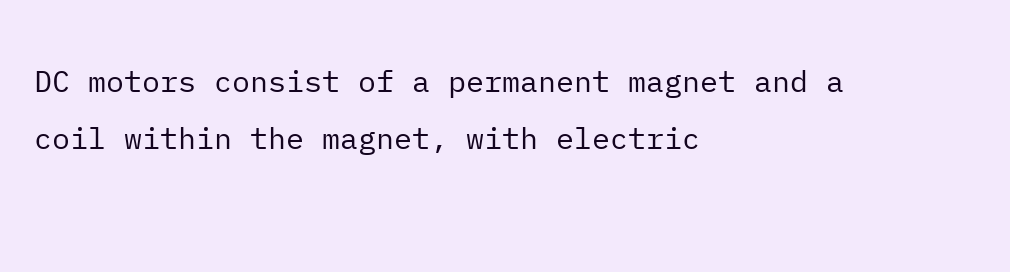DC motors consist of a permanent magnet and a coil within the magnet, with electric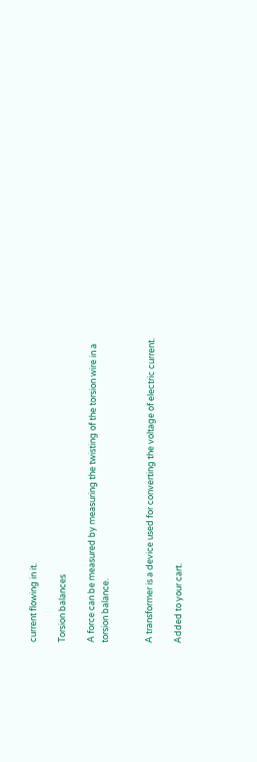current flowing in it.

Torsion balances

A force can be measured by measuring the twisting of the torsion wire in a torsion balance.


A transformer is a device used for converting the voltage of electric current.

Added to your cart.